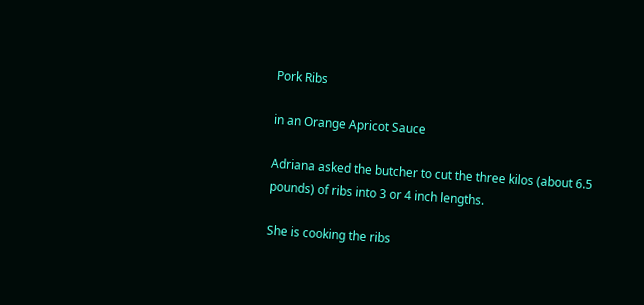Pork Ribs

in an Orange Apricot Sauce

Adriana asked the butcher to cut the three kilos (about 6.5 pounds) of ribs into 3 or 4 inch lengths.

She is cooking the ribs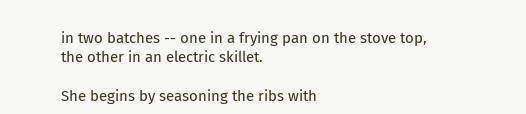in two batches -- one in a frying pan on the stove top, the other in an electric skillet.

She begins by seasoning the ribs with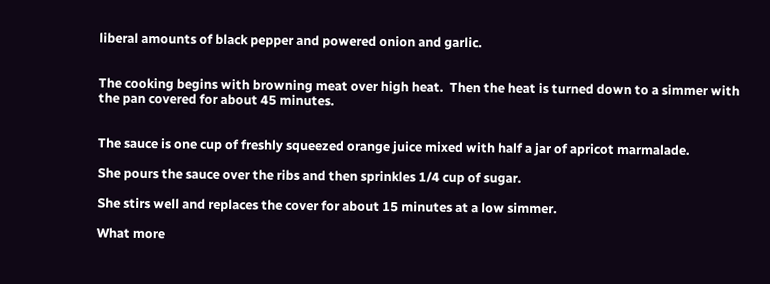liberal amounts of black pepper and powered onion and garlic.


The cooking begins with browning meat over high heat.  Then the heat is turned down to a simmer with the pan covered for about 45 minutes.


The sauce is one cup of freshly squeezed orange juice mixed with half a jar of apricot marmalade.

She pours the sauce over the ribs and then sprinkles 1/4 cup of sugar.

She stirs well and replaces the cover for about 15 minutes at a low simmer.

What more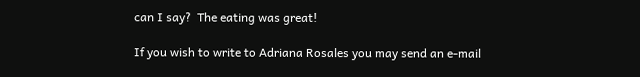can I say?  The eating was great!

If you wish to write to Adriana Rosales you may send an e-mail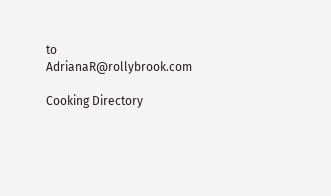to AdrianaR@rollybrook.com

Cooking Directory